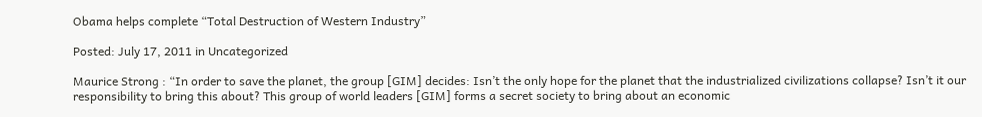Obama helps complete “Total Destruction of Western Industry”

Posted: July 17, 2011 in Uncategorized

Maurice Strong : “In order to save the planet, the group [GIM] decides: Isn’t the only hope for the planet that the industrialized civilizations collapse? Isn’t it our responsibility to bring this about? This group of world leaders [GIM] forms a secret society to bring about an economic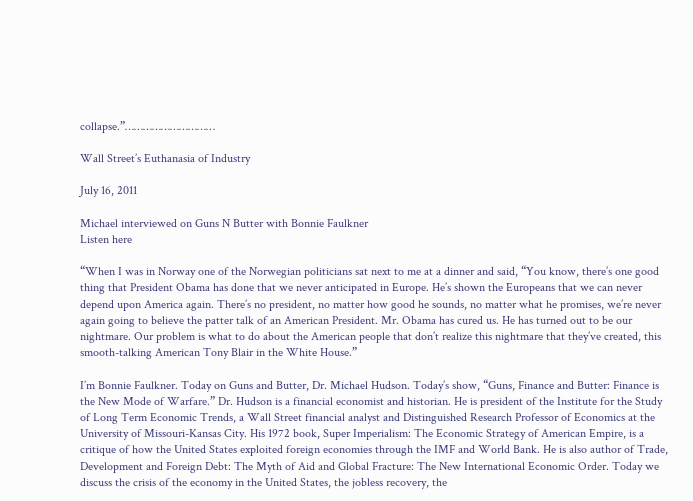collapse.”…………………………

Wall Street’s Euthanasia of Industry

July 16, 2011

Michael interviewed on Guns N Butter with Bonnie Faulkner
Listen here

“When I was in Norway one of the Norwegian politicians sat next to me at a dinner and said, “You know, there’s one good thing that President Obama has done that we never anticipated in Europe. He’s shown the Europeans that we can never depend upon America again. There’s no president, no matter how good he sounds, no matter what he promises, we’re never again going to believe the patter talk of an American President. Mr. Obama has cured us. He has turned out to be our nightmare. Our problem is what to do about the American people that don’t realize this nightmare that they’ve created, this smooth-talking American Tony Blair in the White House.”

I’m Bonnie Faulkner. Today on Guns and Butter, Dr. Michael Hudson. Today’s show, “Guns, Finance and Butter: Finance is the New Mode of Warfare.” Dr. Hudson is a financial economist and historian. He is president of the Institute for the Study of Long Term Economic Trends, a Wall Street financial analyst and Distinguished Research Professor of Economics at the University of Missouri-Kansas City. His 1972 book, Super Imperialism: The Economic Strategy of American Empire, is a critique of how the United States exploited foreign economies through the IMF and World Bank. He is also author of Trade, Development and Foreign Debt: The Myth of Aid and Global Fracture: The New International Economic Order. Today we discuss the crisis of the economy in the United States, the jobless recovery, the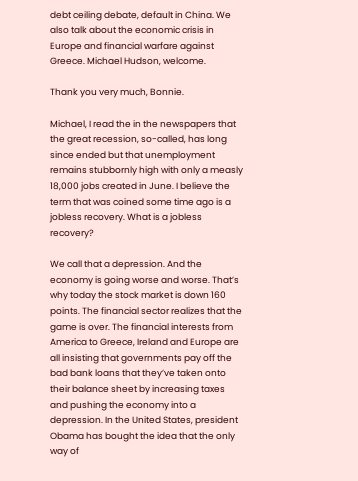debt ceiling debate, default in China. We also talk about the economic crisis in Europe and financial warfare against Greece. Michael Hudson, welcome.

Thank you very much, Bonnie.

Michael, I read the in the newspapers that the great recession, so-called, has long since ended but that unemployment remains stubbornly high with only a measly 18,000 jobs created in June. I believe the term that was coined some time ago is a jobless recovery. What is a jobless recovery?

We call that a depression. And the economy is going worse and worse. That’s why today the stock market is down 160 points. The financial sector realizes that the game is over. The financial interests from America to Greece, Ireland and Europe are all insisting that governments pay off the bad bank loans that they’ve taken onto their balance sheet by increasing taxes and pushing the economy into a depression. In the United States, president Obama has bought the idea that the only way of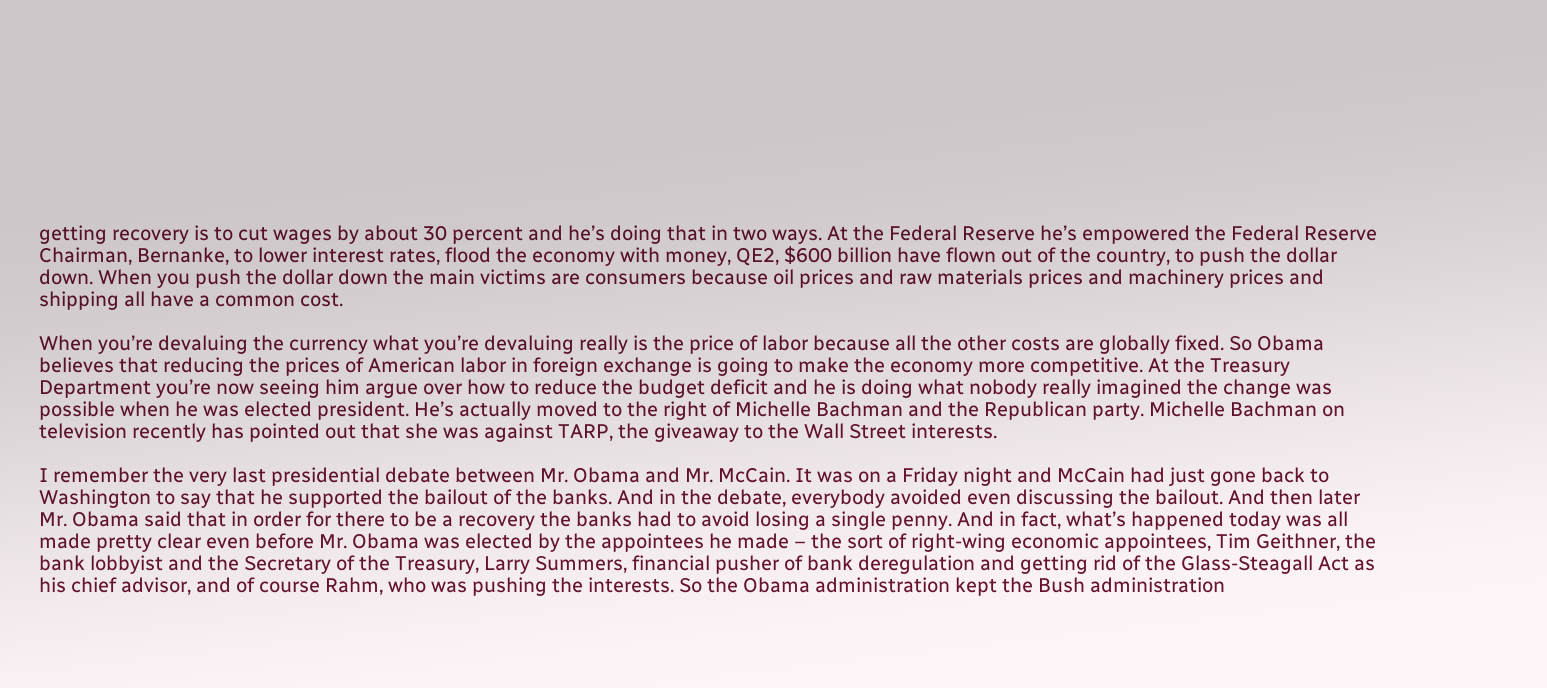getting recovery is to cut wages by about 30 percent and he’s doing that in two ways. At the Federal Reserve he’s empowered the Federal Reserve Chairman, Bernanke, to lower interest rates, flood the economy with money, QE2, $600 billion have flown out of the country, to push the dollar down. When you push the dollar down the main victims are consumers because oil prices and raw materials prices and machinery prices and shipping all have a common cost.

When you’re devaluing the currency what you’re devaluing really is the price of labor because all the other costs are globally fixed. So Obama believes that reducing the prices of American labor in foreign exchange is going to make the economy more competitive. At the Treasury Department you’re now seeing him argue over how to reduce the budget deficit and he is doing what nobody really imagined the change was possible when he was elected president. He’s actually moved to the right of Michelle Bachman and the Republican party. Michelle Bachman on television recently has pointed out that she was against TARP, the giveaway to the Wall Street interests.

I remember the very last presidential debate between Mr. Obama and Mr. McCain. It was on a Friday night and McCain had just gone back to Washington to say that he supported the bailout of the banks. And in the debate, everybody avoided even discussing the bailout. And then later Mr. Obama said that in order for there to be a recovery the banks had to avoid losing a single penny. And in fact, what’s happened today was all made pretty clear even before Mr. Obama was elected by the appointees he made – the sort of right-wing economic appointees, Tim Geithner, the bank lobbyist and the Secretary of the Treasury, Larry Summers, financial pusher of bank deregulation and getting rid of the Glass-Steagall Act as his chief advisor, and of course Rahm, who was pushing the interests. So the Obama administration kept the Bush administration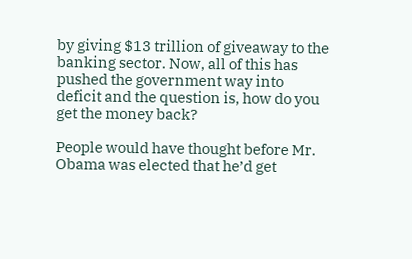by giving $13 trillion of giveaway to the banking sector. Now, all of this has pushed the government way into deficit and the question is, how do you get the money back?

People would have thought before Mr. Obama was elected that he’d get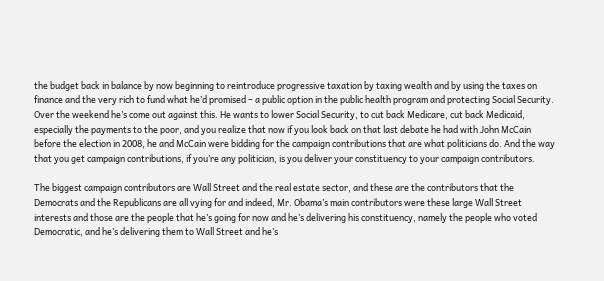the budget back in balance by now beginning to reintroduce progressive taxation by taxing wealth and by using the taxes on finance and the very rich to fund what he’d promised – a public option in the public health program and protecting Social Security. Over the weekend he’s come out against this. He wants to lower Social Security, to cut back Medicare, cut back Medicaid, especially the payments to the poor, and you realize that now if you look back on that last debate he had with John McCain before the election in 2008, he and McCain were bidding for the campaign contributions that are what politicians do. And the way that you get campaign contributions, if you’re any politician, is you deliver your constituency to your campaign contributors.

The biggest campaign contributors are Wall Street and the real estate sector, and these are the contributors that the Democrats and the Republicans are all vying for and indeed, Mr. Obama’s main contributors were these large Wall Street interests and those are the people that he’s going for now and he’s delivering his constituency, namely the people who voted Democratic, and he’s delivering them to Wall Street and he’s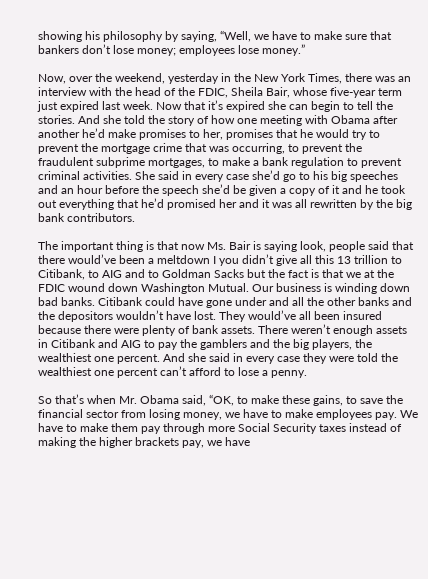showing his philosophy by saying, “Well, we have to make sure that bankers don’t lose money; employees lose money.”

Now, over the weekend, yesterday in the New York Times, there was an interview with the head of the FDIC, Sheila Bair, whose five-year term just expired last week. Now that it’s expired she can begin to tell the stories. And she told the story of how one meeting with Obama after another he’d make promises to her, promises that he would try to prevent the mortgage crime that was occurring, to prevent the fraudulent subprime mortgages, to make a bank regulation to prevent criminal activities. She said in every case she’d go to his big speeches and an hour before the speech she’d be given a copy of it and he took out everything that he’d promised her and it was all rewritten by the big bank contributors.

The important thing is that now Ms. Bair is saying look, people said that there would’ve been a meltdown I you didn’t give all this 13 trillion to Citibank, to AIG and to Goldman Sacks but the fact is that we at the FDIC wound down Washington Mutual. Our business is winding down bad banks. Citibank could have gone under and all the other banks and the depositors wouldn’t have lost. They would’ve all been insured because there were plenty of bank assets. There weren’t enough assets in Citibank and AIG to pay the gamblers and the big players, the wealthiest one percent. And she said in every case they were told the wealthiest one percent can’t afford to lose a penny.

So that’s when Mr. Obama said, “OK, to make these gains, to save the financial sector from losing money, we have to make employees pay. We have to make them pay through more Social Security taxes instead of making the higher brackets pay, we have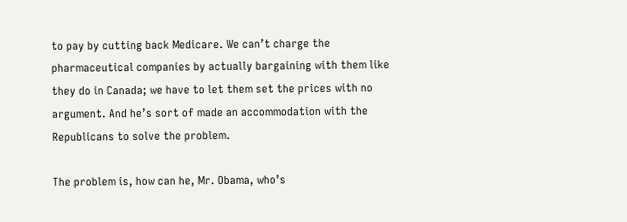to pay by cutting back Medicare. We can’t charge the pharmaceutical companies by actually bargaining with them like they do in Canada; we have to let them set the prices with no argument. And he’s sort of made an accommodation with the Republicans to solve the problem.

The problem is, how can he, Mr. Obama, who’s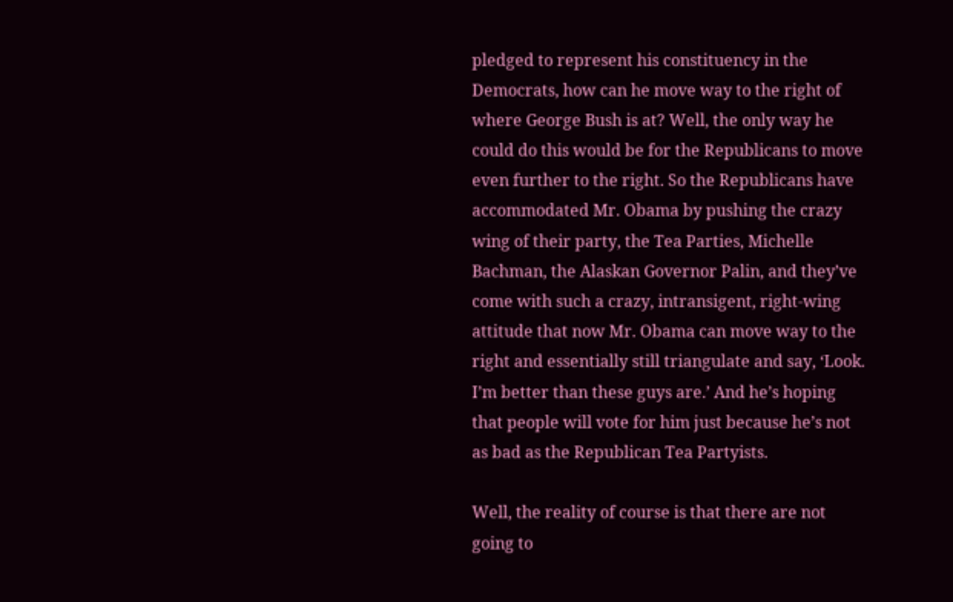pledged to represent his constituency in the Democrats, how can he move way to the right of where George Bush is at? Well, the only way he could do this would be for the Republicans to move even further to the right. So the Republicans have accommodated Mr. Obama by pushing the crazy wing of their party, the Tea Parties, Michelle Bachman, the Alaskan Governor Palin, and they’ve come with such a crazy, intransigent, right-wing attitude that now Mr. Obama can move way to the right and essentially still triangulate and say, ‘Look. I’m better than these guys are.’ And he’s hoping that people will vote for him just because he’s not as bad as the Republican Tea Partyists.

Well, the reality of course is that there are not going to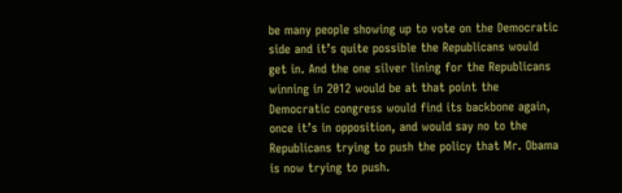be many people showing up to vote on the Democratic side and it’s quite possible the Republicans would get in. And the one silver lining for the Republicans winning in 2012 would be at that point the Democratic congress would find its backbone again, once it’s in opposition, and would say no to the Republicans trying to push the policy that Mr. Obama is now trying to push.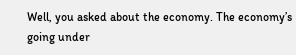Well, you asked about the economy. The economy’s going under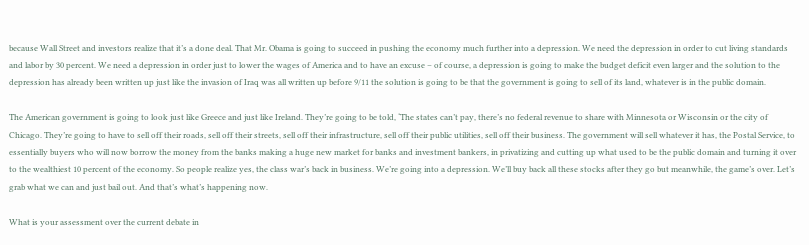because Wall Street and investors realize that it’s a done deal. That Mr. Obama is going to succeed in pushing the economy much further into a depression. We need the depression in order to cut living standards and labor by 30 percent. We need a depression in order just to lower the wages of America and to have an excuse – of course, a depression is going to make the budget deficit even larger and the solution to the depression has already been written up just like the invasion of Iraq was all written up before 9/11 the solution is going to be that the government is going to sell of its land, whatever is in the public domain.

The American government is going to look just like Greece and just like Ireland. They’re going to be told, ‘The states can’t pay, there’s no federal revenue to share with Minnesota or Wisconsin or the city of Chicago. They’re going to have to sell off their roads, sell off their streets, sell off their infrastructure, sell off their public utilities, sell off their business. The government will sell whatever it has, the Postal Service, to essentially buyers who will now borrow the money from the banks making a huge new market for banks and investment bankers, in privatizing and cutting up what used to be the public domain and turning it over to the wealthiest 10 percent of the economy. So people realize yes, the class war’s back in business. We’re going into a depression. We’ll buy back all these stocks after they go but meanwhile, the game’s over. Let’s grab what we can and just bail out. And that’s what’s happening now.

What is your assessment over the current debate in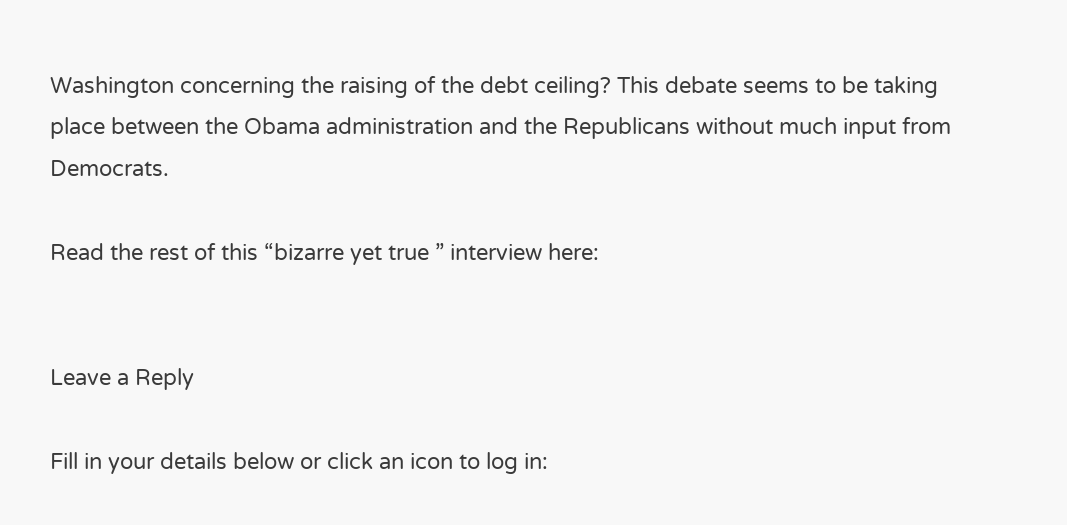Washington concerning the raising of the debt ceiling? This debate seems to be taking place between the Obama administration and the Republicans without much input from Democrats.

Read the rest of this “bizarre yet true ” interview here:


Leave a Reply

Fill in your details below or click an icon to log in: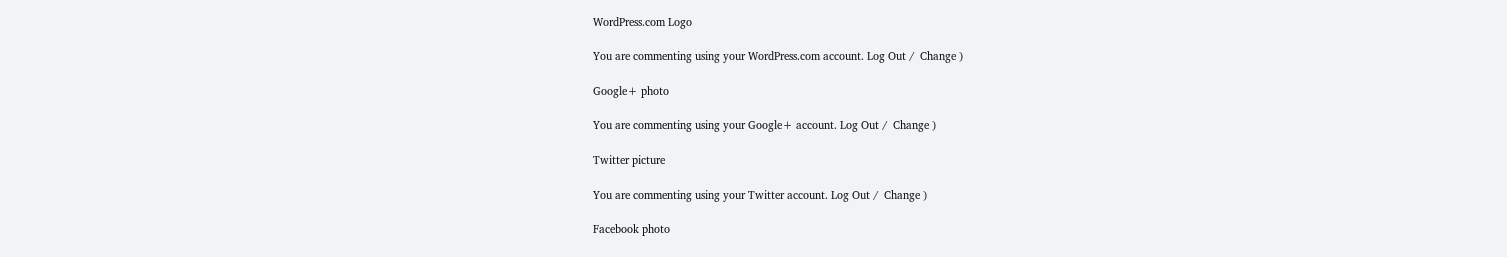WordPress.com Logo

You are commenting using your WordPress.com account. Log Out /  Change )

Google+ photo

You are commenting using your Google+ account. Log Out /  Change )

Twitter picture

You are commenting using your Twitter account. Log Out /  Change )

Facebook photo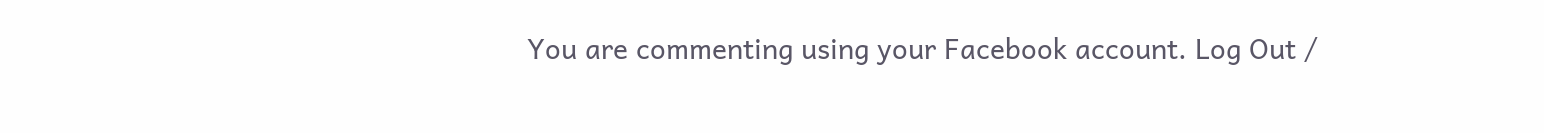You are commenting using your Facebook account. Log Out /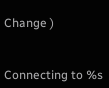Change )


Connecting to %s